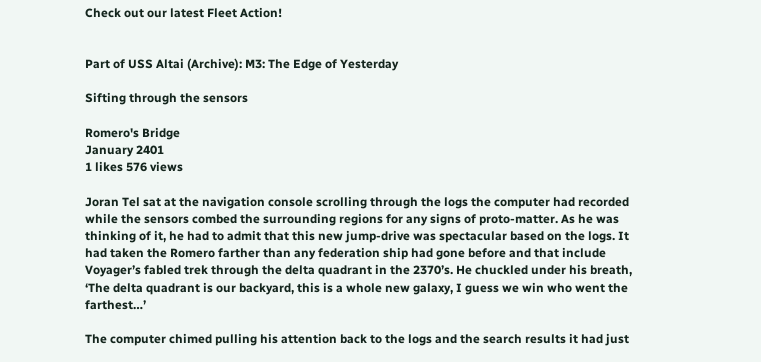Check out our latest Fleet Action!


Part of USS Altai (Archive): M3: The Edge of Yesterday

Sifting through the sensors

Romero's Bridge
January 2401
1 likes 576 views

Joran Tel sat at the navigation console scrolling through the logs the computer had recorded while the sensors combed the surrounding regions for any signs of proto-matter. As he was thinking of it, he had to admit that this new jump-drive was spectacular based on the logs. It had taken the Romero farther than any federation ship had gone before and that include Voyager’s fabled trek through the delta quadrant in the 2370’s. He chuckled under his breath, ‘The delta quadrant is our backyard, this is a whole new galaxy, I guess we win who went the farthest…’

The computer chimed pulling his attention back to the logs and the search results it had just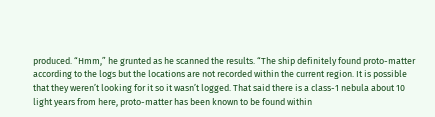produced. “Hmm,” he grunted as he scanned the results. “The ship definitely found proto-matter according to the logs but the locations are not recorded within the current region. It is possible that they weren’t looking for it so it wasn’t logged. That said there is a class-1 nebula about 10 light years from here, proto-matter has been known to be found within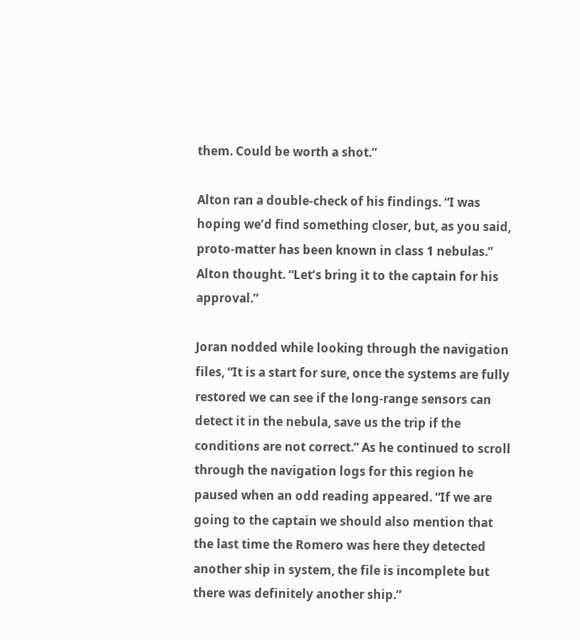them. Could be worth a shot.”

Alton ran a double-check of his findings. “I was hoping we’d find something closer, but, as you said, proto-matter has been known in class 1 nebulas.” Alton thought. “Let’s bring it to the captain for his approval.”

Joran nodded while looking through the navigation files, “It is a start for sure, once the systems are fully restored we can see if the long-range sensors can detect it in the nebula, save us the trip if the conditions are not correct.” As he continued to scroll through the navigation logs for this region he paused when an odd reading appeared. “If we are going to the captain we should also mention that the last time the Romero was here they detected another ship in system, the file is incomplete but there was definitely another ship.”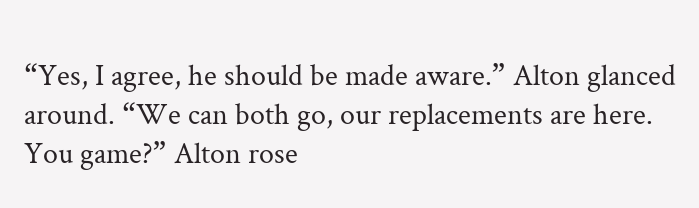“Yes, I agree, he should be made aware.” Alton glanced around. “We can both go, our replacements are here. You game?” Alton rose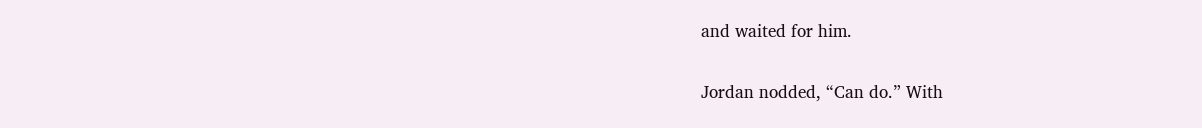and waited for him.

Jordan nodded, “Can do.” With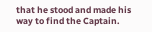that he stood and made his way to find the Captain.